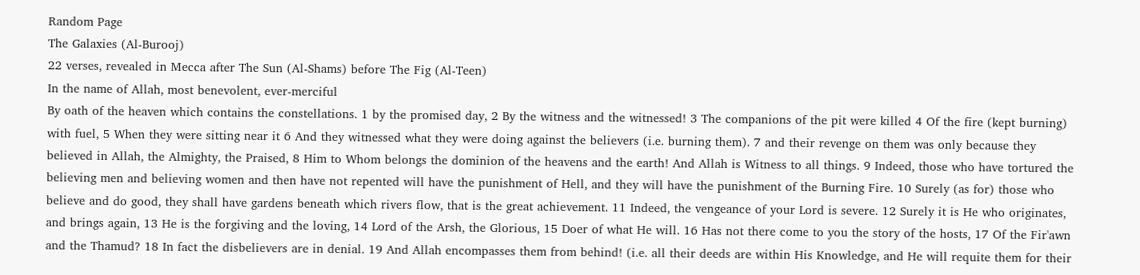Random Page
The Galaxies (Al-Burooj)
22 verses, revealed in Mecca after The Sun (Al-Shams) before The Fig (Al-Teen)
In the name of Allah, most benevolent, ever-merciful
By oath of the heaven which contains the constellations. 1 by the promised day, 2 By the witness and the witnessed! 3 The companions of the pit were killed 4 Of the fire (kept burning) with fuel, 5 When they were sitting near it 6 And they witnessed what they were doing against the believers (i.e. burning them). 7 and their revenge on them was only because they believed in Allah, the Almighty, the Praised, 8 Him to Whom belongs the dominion of the heavens and the earth! And Allah is Witness to all things. 9 Indeed, those who have tortured the believing men and believing women and then have not repented will have the punishment of Hell, and they will have the punishment of the Burning Fire. 10 Surely (as for) those who believe and do good, they shall have gardens beneath which rivers flow, that is the great achievement. 11 Indeed, the vengeance of your Lord is severe. 12 Surely it is He who originates, and brings again, 13 He is the forgiving and the loving, 14 Lord of the Arsh, the Glorious, 15 Doer of what He will. 16 Has not there come to you the story of the hosts, 17 Of the Fir'awn and the Thamud? 18 In fact the disbelievers are in denial. 19 And Allah encompasses them from behind! (i.e. all their deeds are within His Knowledge, and He will requite them for their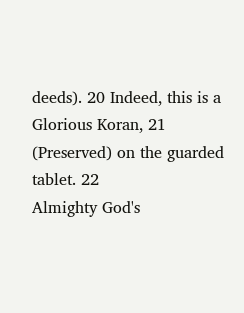deeds). 20 Indeed, this is a Glorious Koran, 21 (Preserved) on the guarded tablet. 22
Almighty God's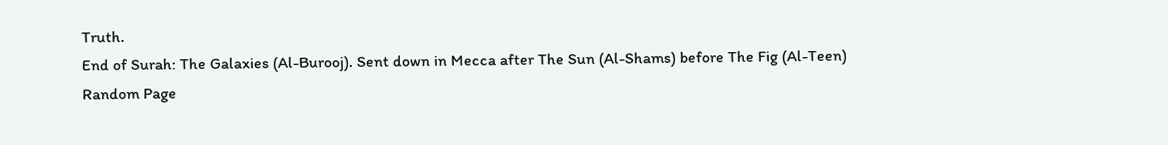Truth.
End of Surah: The Galaxies (Al-Burooj). Sent down in Mecca after The Sun (Al-Shams) before The Fig (Al-Teen)
Random Page